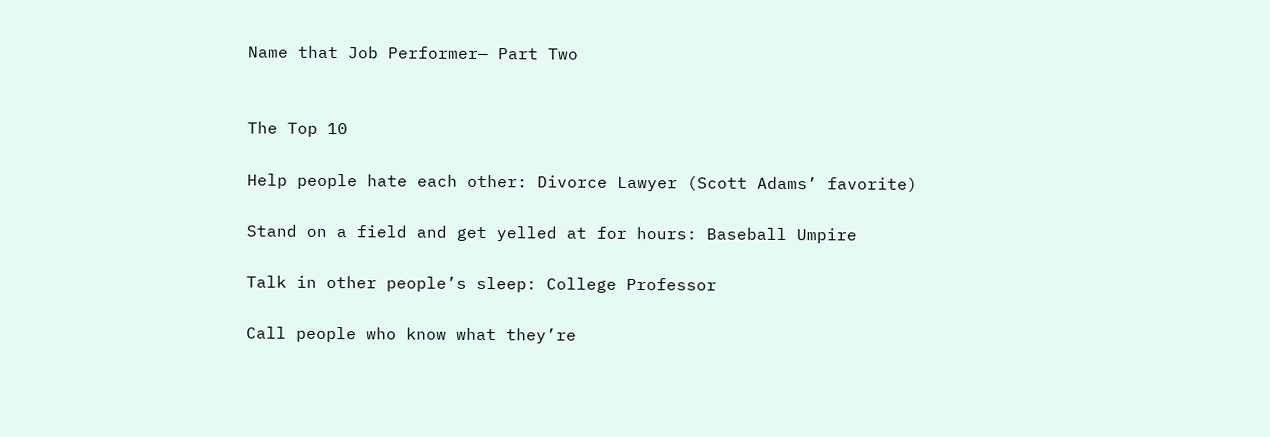Name that Job Performer— Part Two


The Top 10

Help people hate each other: Divorce Lawyer (Scott Adams’ favorite)

Stand on a field and get yelled at for hours: Baseball Umpire

Talk in other people’s sleep: College Professor

Call people who know what they’re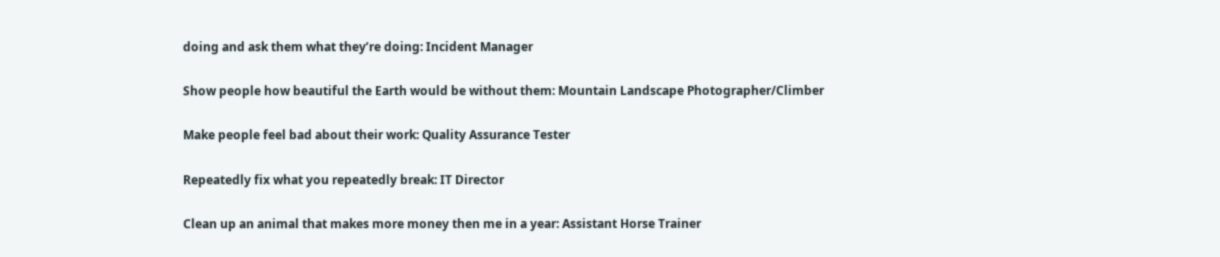doing and ask them what they’re doing: Incident Manager

Show people how beautiful the Earth would be without them: Mountain Landscape Photographer/Climber

Make people feel bad about their work: Quality Assurance Tester

Repeatedly fix what you repeatedly break: IT Director

Clean up an animal that makes more money then me in a year: Assistant Horse Trainer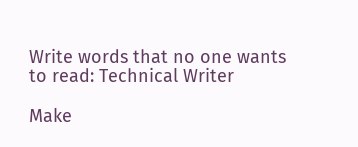Write words that no one wants to read: Technical Writer

Make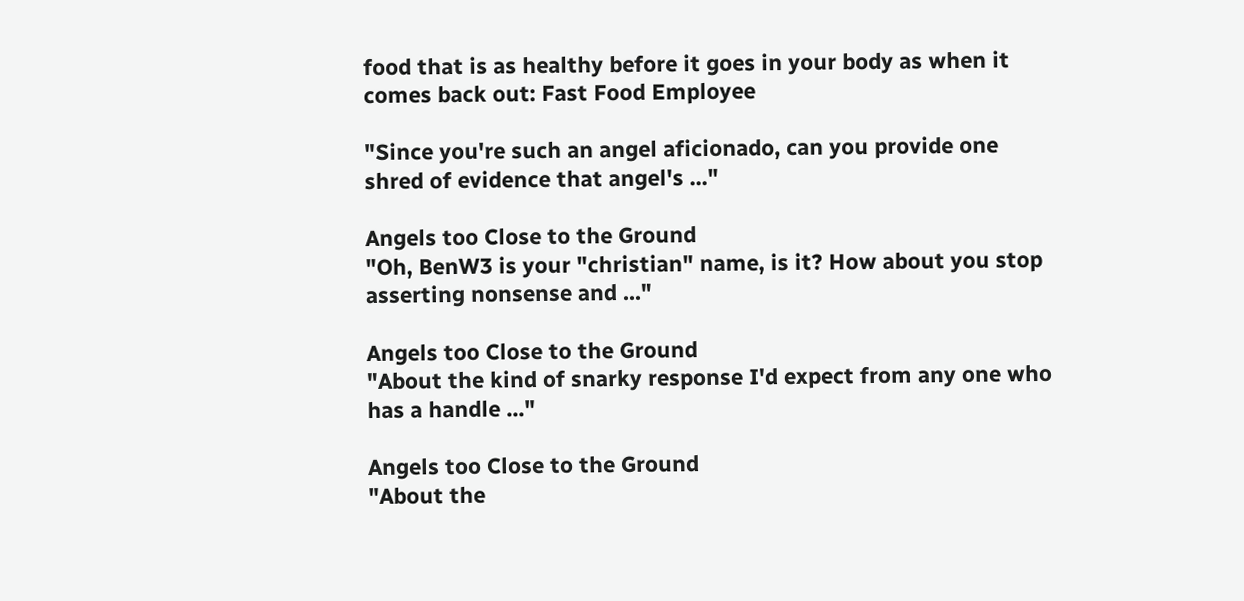food that is as healthy before it goes in your body as when it comes back out: Fast Food Employee

"Since you're such an angel aficionado, can you provide one shred of evidence that angel's ..."

Angels too Close to the Ground
"Oh, BenW3 is your "christian" name, is it? How about you stop asserting nonsense and ..."

Angels too Close to the Ground
"About the kind of snarky response I'd expect from any one who has a handle ..."

Angels too Close to the Ground
"About the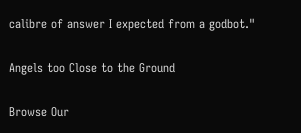calibre of answer I expected from a godbot."

Angels too Close to the Ground

Browse Our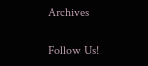Archives

Follow Us!